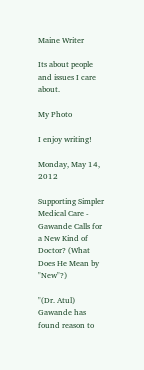Maine Writer

Its about people and issues I care about.

My Photo

I enjoy writing!

Monday, May 14, 2012

Supporting Simpler Medical Care - Gawande Calls for a New Kind of Doctor? (What Does He Mean by "New"?)

"(Dr. Atul) Gawande has found reason to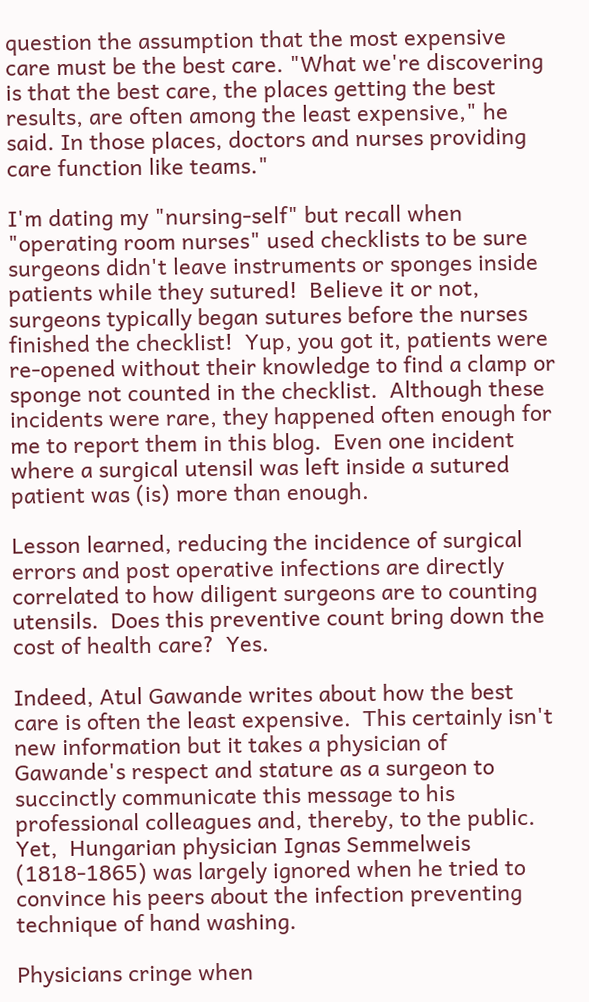question the assumption that the most expensive care must be the best care. "What we're discovering is that the best care, the places getting the best results, are often among the least expensive," he said. In those places, doctors and nurses providing care function like teams."

I'm dating my "nursing-self" but recall when "operating room nurses" used checklists to be sure surgeons didn't leave instruments or sponges inside patients while they sutured!  Believe it or not, surgeons typically began sutures before the nurses finished the checklist!  Yup, you got it, patients were re-opened without their knowledge to find a clamp or sponge not counted in the checklist.  Although these incidents were rare, they happened often enough for me to report them in this blog.  Even one incident where a surgical utensil was left inside a sutured patient was (is) more than enough.

Lesson learned, reducing the incidence of surgical errors and post operative infections are directly correlated to how diligent surgeons are to counting utensils.  Does this preventive count bring down the cost of health care?  Yes.

Indeed, Atul Gawande writes about how the best care is often the least expensive.  This certainly isn't new information but it takes a physician of Gawande's respect and stature as a surgeon to succinctly communicate this message to his professional colleagues and, thereby, to the public.  Yet,  Hungarian physician Ignas Semmelweis (1818-1865) was largely ignored when he tried to convince his peers about the infection preventing technique of hand washing.

Physicians cringe when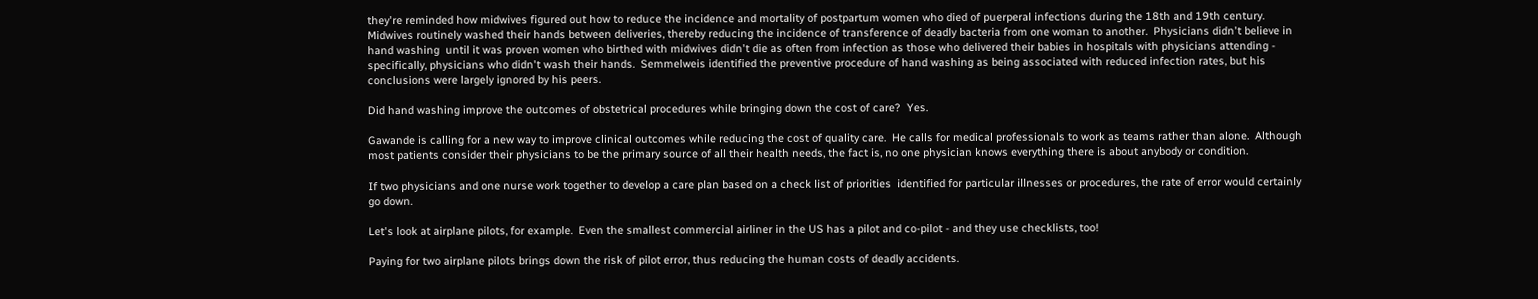they're reminded how midwives figured out how to reduce the incidence and mortality of postpartum women who died of puerperal infections during the 18th and 19th century. Midwives routinely washed their hands between deliveries, thereby reducing the incidence of transference of deadly bacteria from one woman to another.  Physicians didn't believe in hand washing  until it was proven women who birthed with midwives didn't die as often from infection as those who delivered their babies in hospitals with physicians attending - specifically, physicians who didn't wash their hands.  Semmelweis identified the preventive procedure of hand washing as being associated with reduced infection rates, but his conclusions were largely ignored by his peers.

Did hand washing improve the outcomes of obstetrical procedures while bringing down the cost of care?  Yes.

Gawande is calling for a new way to improve clinical outcomes while reducing the cost of quality care.  He calls for medical professionals to work as teams rather than alone.  Although most patients consider their physicians to be the primary source of all their health needs, the fact is, no one physician knows everything there is about anybody or condition.

If two physicians and one nurse work together to develop a care plan based on a check list of priorities  identified for particular illnesses or procedures, the rate of error would certainly go down.

Let's look at airplane pilots, for example.  Even the smallest commercial airliner in the US has a pilot and co-pilot - and they use checklists, too!

Paying for two airplane pilots brings down the risk of pilot error, thus reducing the human costs of deadly accidents.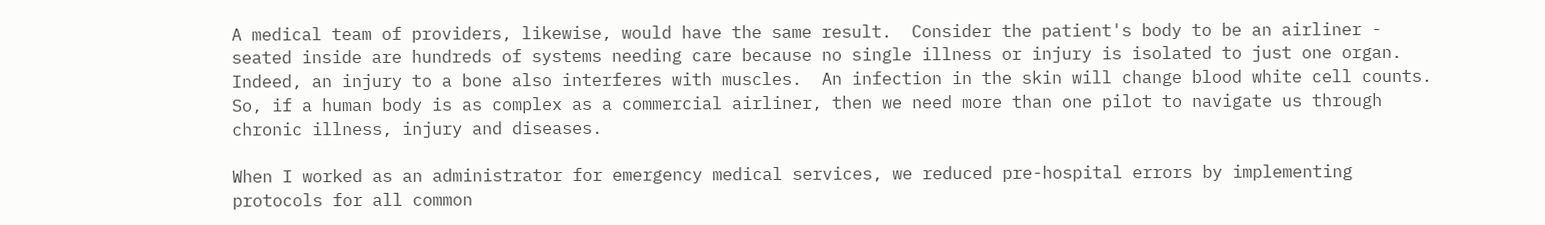A medical team of providers, likewise, would have the same result.  Consider the patient's body to be an airliner - seated inside are hundreds of systems needing care because no single illness or injury is isolated to just one organ.  Indeed, an injury to a bone also interferes with muscles.  An infection in the skin will change blood white cell counts.  So, if a human body is as complex as a commercial airliner, then we need more than one pilot to navigate us through chronic illness, injury and diseases.

When I worked as an administrator for emergency medical services, we reduced pre-hospital errors by implementing protocols for all common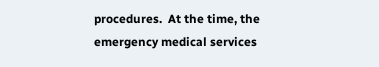procedures.  At the time, the emergency medical services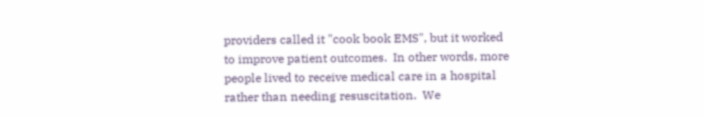providers called it "cook book EMS", but it worked to improve patient outcomes.  In other words, more people lived to receive medical care in a hospital rather than needing resuscitation.  We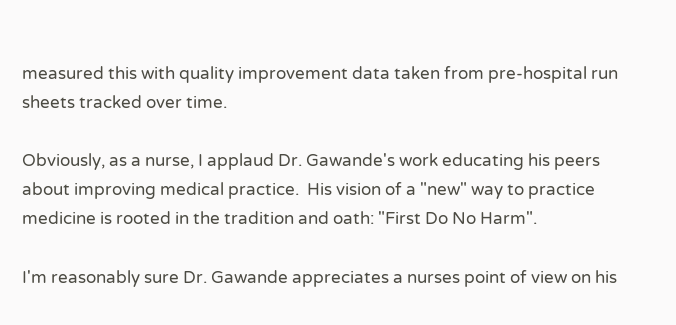measured this with quality improvement data taken from pre-hospital run sheets tracked over time.

Obviously, as a nurse, I applaud Dr. Gawande's work educating his peers about improving medical practice.  His vision of a "new" way to practice medicine is rooted in the tradition and oath: "First Do No Harm".

I'm reasonably sure Dr. Gawande appreciates a nurses point of view on his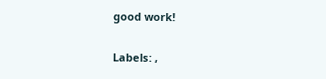good work!

Labels: ,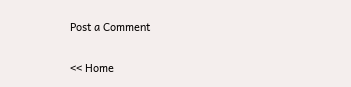Post a Comment

<< Home